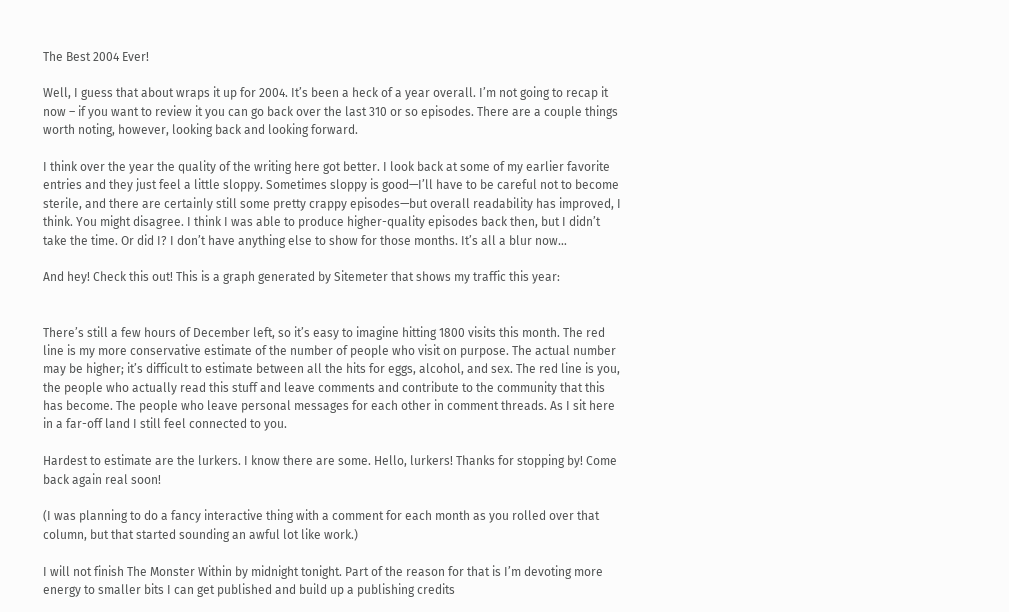The Best 2004 Ever!

Well, I guess that about wraps it up for 2004. It’s been a heck of a year overall. I’m not going to recap it now – if you want to review it you can go back over the last 310 or so episodes. There are a couple things worth noting, however, looking back and looking forward.

I think over the year the quality of the writing here got better. I look back at some of my earlier favorite entries and they just feel a little sloppy. Sometimes sloppy is good—I’ll have to be careful not to become sterile, and there are certainly still some pretty crappy episodes—but overall readability has improved, I think. You might disagree. I think I was able to produce higher-quality episodes back then, but I didn’t take the time. Or did I? I don’t have anything else to show for those months. It’s all a blur now…

And hey! Check this out! This is a graph generated by Sitemeter that shows my traffic this year:


There’s still a few hours of December left, so it’s easy to imagine hitting 1800 visits this month. The red line is my more conservative estimate of the number of people who visit on purpose. The actual number may be higher; it’s difficult to estimate between all the hits for eggs, alcohol, and sex. The red line is you, the people who actually read this stuff and leave comments and contribute to the community that this has become. The people who leave personal messages for each other in comment threads. As I sit here in a far-off land I still feel connected to you.

Hardest to estimate are the lurkers. I know there are some. Hello, lurkers! Thanks for stopping by! Come back again real soon!

(I was planning to do a fancy interactive thing with a comment for each month as you rolled over that column, but that started sounding an awful lot like work.)

I will not finish The Monster Within by midnight tonight. Part of the reason for that is I’m devoting more energy to smaller bits I can get published and build up a publishing credits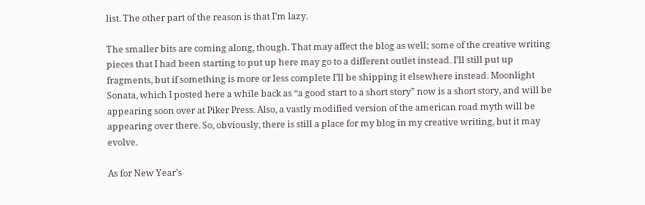list. The other part of the reason is that I’m lazy.

The smaller bits are coming along, though. That may affect the blog as well; some of the creative writing pieces that I had been starting to put up here may go to a different outlet instead. I’ll still put up fragments, but if something is more or less complete I’ll be shipping it elsewhere instead. Moonlight Sonata, which I posted here a while back as “a good start to a short story” now is a short story, and will be appearing soon over at Piker Press. Also, a vastly modified version of the american road myth will be appearing over there. So, obviously, there is still a place for my blog in my creative writing, but it may evolve.

As for New Year’s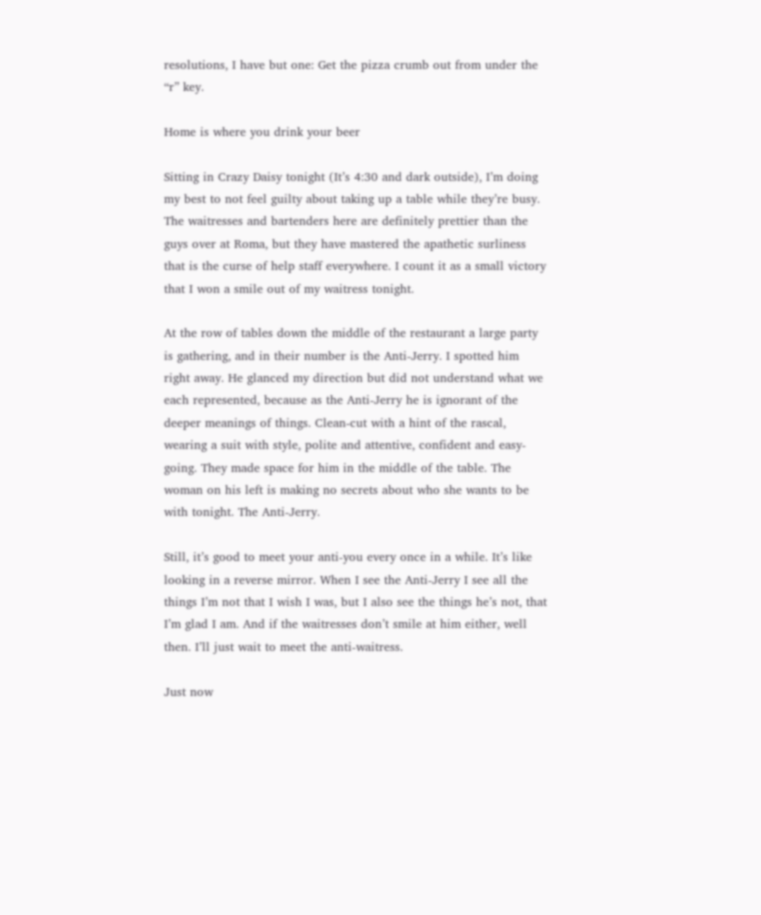resolutions, I have but one: Get the pizza crumb out from under the “r” key.

Home is where you drink your beer

Sitting in Crazy Daisy tonight (It’s 4:30 and dark outside), I’m doing my best to not feel guilty about taking up a table while they’re busy. The waitresses and bartenders here are definitely prettier than the guys over at Roma, but they have mastered the apathetic surliness that is the curse of help staff everywhere. I count it as a small victory that I won a smile out of my waitress tonight.

At the row of tables down the middle of the restaurant a large party is gathering, and in their number is the Anti-Jerry. I spotted him right away. He glanced my direction but did not understand what we each represented, because as the Anti-Jerry he is ignorant of the deeper meanings of things. Clean-cut with a hint of the rascal, wearing a suit with style, polite and attentive, confident and easy-going. They made space for him in the middle of the table. The woman on his left is making no secrets about who she wants to be with tonight. The Anti-Jerry.

Still, it’s good to meet your anti-you every once in a while. It’s like looking in a reverse mirror. When I see the Anti-Jerry I see all the things I’m not that I wish I was, but I also see the things he’s not, that I’m glad I am. And if the waitresses don’t smile at him either, well then. I’ll just wait to meet the anti-waitress.

Just now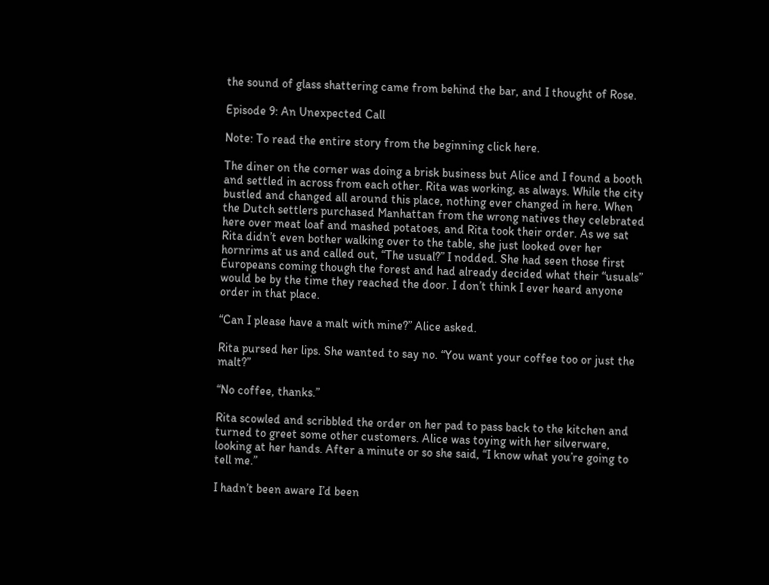the sound of glass shattering came from behind the bar, and I thought of Rose.

Episode 9: An Unexpected Call

Note: To read the entire story from the beginning click here.

The diner on the corner was doing a brisk business but Alice and I found a booth and settled in across from each other. Rita was working, as always. While the city bustled and changed all around this place, nothing ever changed in here. When the Dutch settlers purchased Manhattan from the wrong natives they celebrated here over meat loaf and mashed potatoes, and Rita took their order. As we sat Rita didn’t even bother walking over to the table, she just looked over her hornrims at us and called out, “The usual?” I nodded. She had seen those first Europeans coming though the forest and had already decided what their “usuals” would be by the time they reached the door. I don’t think I ever heard anyone order in that place.

“Can I please have a malt with mine?” Alice asked.

Rita pursed her lips. She wanted to say no. “You want your coffee too or just the malt?”

“No coffee, thanks.”

Rita scowled and scribbled the order on her pad to pass back to the kitchen and turned to greet some other customers. Alice was toying with her silverware, looking at her hands. After a minute or so she said, “I know what you’re going to tell me.”

I hadn’t been aware I’d been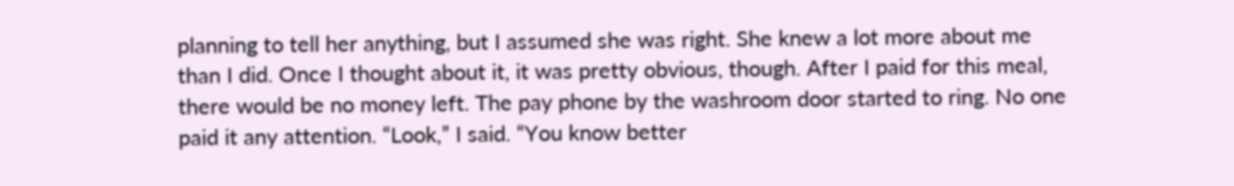planning to tell her anything, but I assumed she was right. She knew a lot more about me than I did. Once I thought about it, it was pretty obvious, though. After I paid for this meal, there would be no money left. The pay phone by the washroom door started to ring. No one paid it any attention. “Look,” I said. “You know better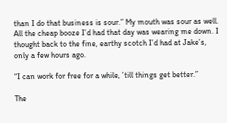than I do that business is sour.” My mouth was sour as well. All the cheap booze I’d had that day was wearing me down. I thought back to the fine, earthy scotch I’d had at Jake’s, only a few hours ago.

“I can work for free for a while, ’till things get better.”

The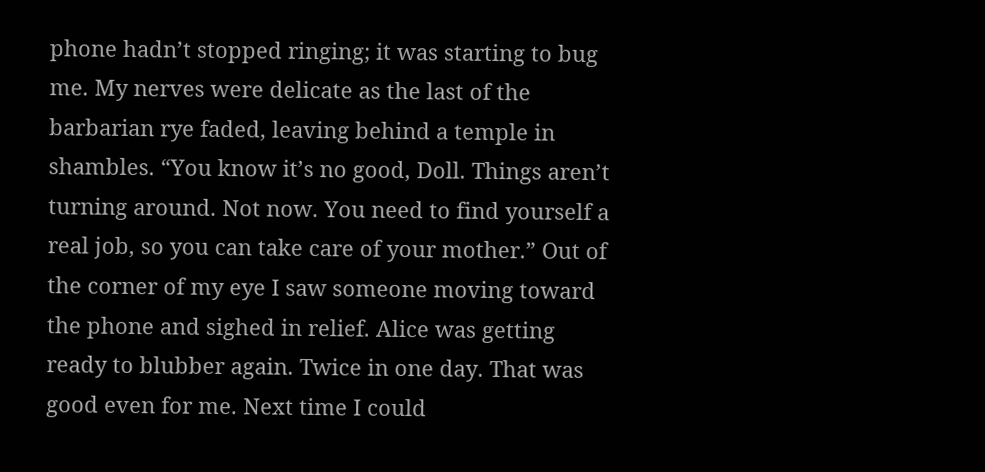phone hadn’t stopped ringing; it was starting to bug me. My nerves were delicate as the last of the barbarian rye faded, leaving behind a temple in shambles. “You know it’s no good, Doll. Things aren’t turning around. Not now. You need to find yourself a real job, so you can take care of your mother.” Out of the corner of my eye I saw someone moving toward the phone and sighed in relief. Alice was getting ready to blubber again. Twice in one day. That was good even for me. Next time I could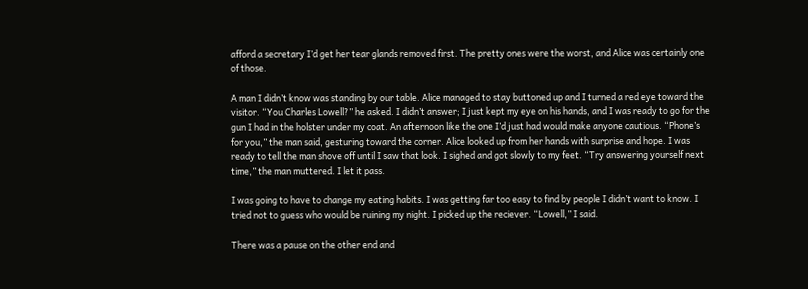afford a secretary I’d get her tear glands removed first. The pretty ones were the worst, and Alice was certainly one of those.

A man I didn’t know was standing by our table. Alice managed to stay buttoned up and I turned a red eye toward the visitor. “You Charles Lowell?” he asked. I didn’t answer; I just kept my eye on his hands, and I was ready to go for the gun I had in the holster under my coat. An afternoon like the one I’d just had would make anyone cautious. “Phone’s for you,” the man said, gesturing toward the corner. Alice looked up from her hands with surprise and hope. I was ready to tell the man shove off until I saw that look. I sighed and got slowly to my feet. “Try answering yourself next time,” the man muttered. I let it pass.

I was going to have to change my eating habits. I was getting far too easy to find by people I didn’t want to know. I tried not to guess who would be ruining my night. I picked up the reciever. “Lowell,” I said.

There was a pause on the other end and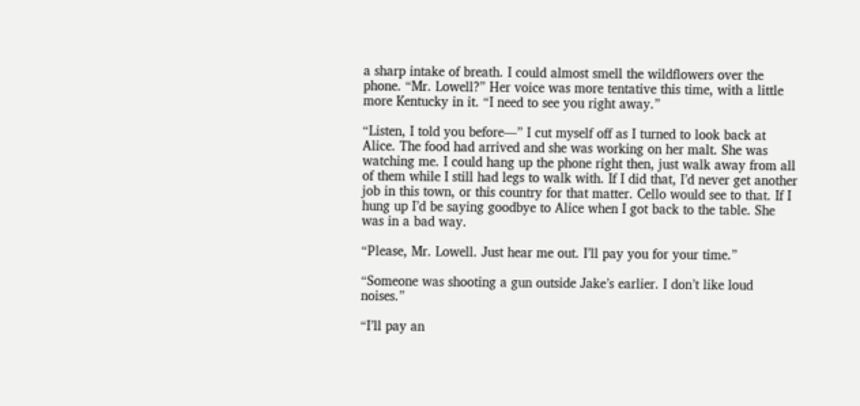a sharp intake of breath. I could almost smell the wildflowers over the phone. “Mr. Lowell?” Her voice was more tentative this time, with a little more Kentucky in it. “I need to see you right away.”

“Listen, I told you before—” I cut myself off as I turned to look back at Alice. The food had arrived and she was working on her malt. She was watching me. I could hang up the phone right then, just walk away from all of them while I still had legs to walk with. If I did that, I’d never get another job in this town, or this country for that matter. Cello would see to that. If I hung up I’d be saying goodbye to Alice when I got back to the table. She was in a bad way.

“Please, Mr. Lowell. Just hear me out. I’ll pay you for your time.”

“Someone was shooting a gun outside Jake’s earlier. I don’t like loud noises.”

“I’ll pay an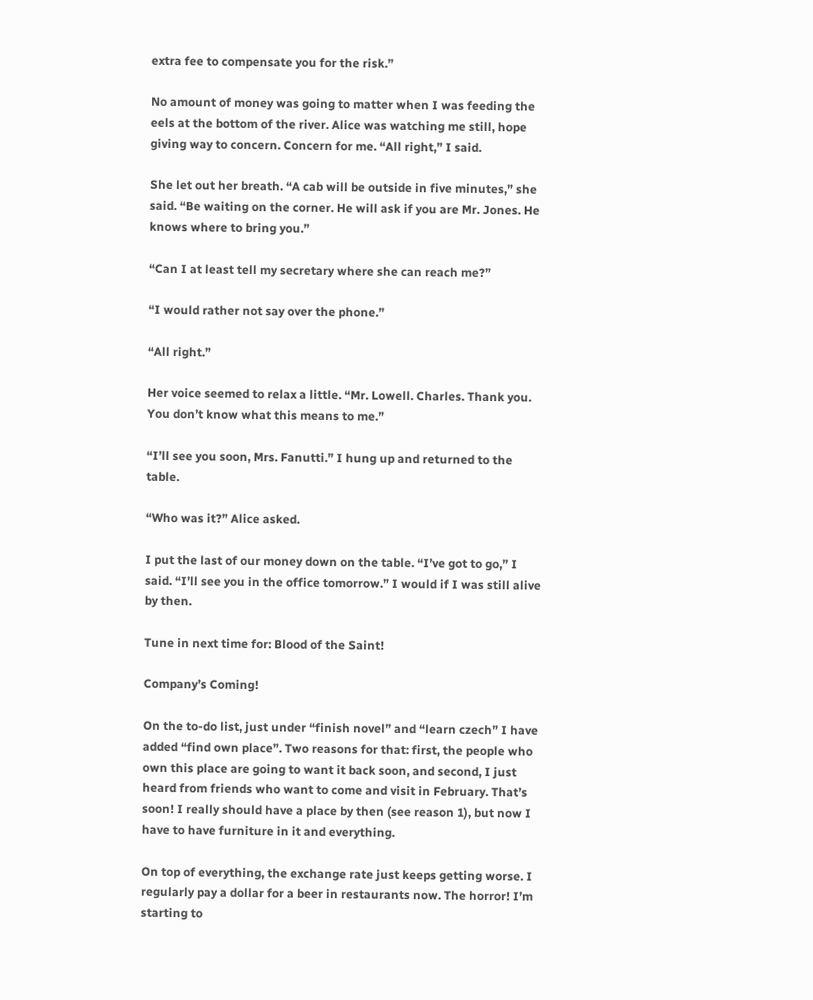extra fee to compensate you for the risk.”

No amount of money was going to matter when I was feeding the eels at the bottom of the river. Alice was watching me still, hope giving way to concern. Concern for me. “All right,” I said.

She let out her breath. “A cab will be outside in five minutes,” she said. “Be waiting on the corner. He will ask if you are Mr. Jones. He knows where to bring you.”

“Can I at least tell my secretary where she can reach me?”

“I would rather not say over the phone.”

“All right.”

Her voice seemed to relax a little. “Mr. Lowell. Charles. Thank you. You don’t know what this means to me.”

“I’ll see you soon, Mrs. Fanutti.” I hung up and returned to the table.

“Who was it?” Alice asked.

I put the last of our money down on the table. “I’ve got to go,” I said. “I’ll see you in the office tomorrow.” I would if I was still alive by then.

Tune in next time for: Blood of the Saint!

Company’s Coming!

On the to-do list, just under “finish novel” and “learn czech” I have added “find own place”. Two reasons for that: first, the people who own this place are going to want it back soon, and second, I just heard from friends who want to come and visit in February. That’s soon! I really should have a place by then (see reason 1), but now I have to have furniture in it and everything.

On top of everything, the exchange rate just keeps getting worse. I regularly pay a dollar for a beer in restaurants now. The horror! I’m starting to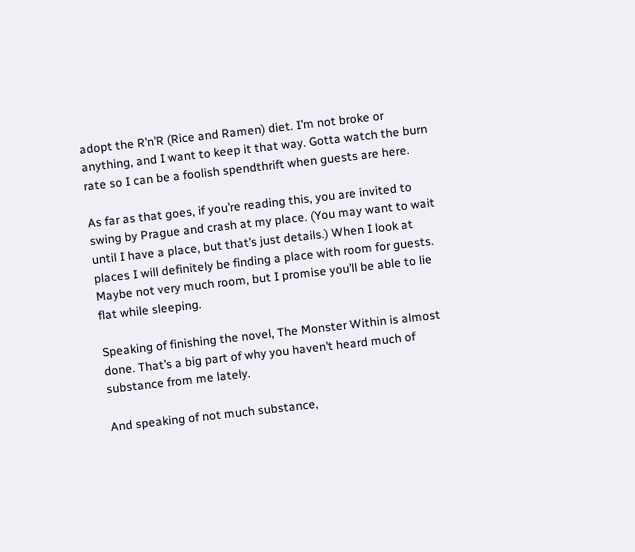adopt the R’n’R (Rice and Ramen) diet. I’m not broke or anything, and I want to keep it that way. Gotta watch the burn rate so I can be a foolish spendthrift when guests are here.

As far as that goes, if you’re reading this, you are invited to swing by Prague and crash at my place. (You may want to wait until I have a place, but that’s just details.) When I look at places I will definitely be finding a place with room for guests. Maybe not very much room, but I promise you’ll be able to lie flat while sleeping.

Speaking of finishing the novel, The Monster Within is almost done. That’s a big part of why you haven’t heard much of substance from me lately.

And speaking of not much substance,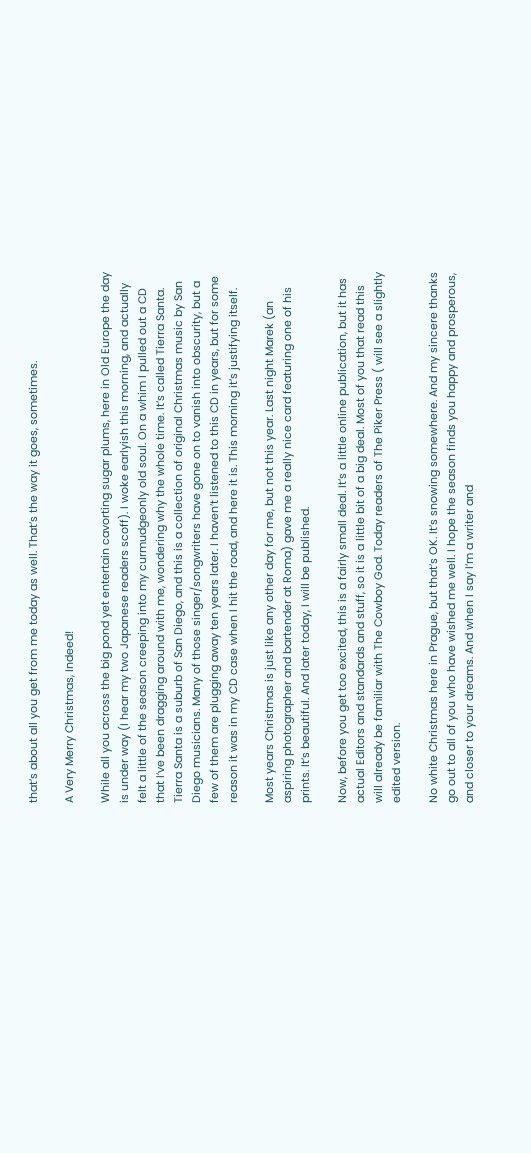that’s about all you get from me today as well. That’s the way it goes, sometimes.

A Very Merry Christmas, Indeed!

While all you across the big pond yet entertain cavorting sugar plums, here in Old Europe the day is under way (I hear my two Japanese readers scoff). I woke earlyish this morning, and actually felt a little of the season creeping into my curmudgeonly old soul. On a whim I pulled out a CD that I’ve been dragging around with me, wondering why the whole time. It’s called Tierra Santa. Tierra Santa is a suburb of San Diego, and this is a collection of original Christmas music by San Diego musicians. Many of those singer/songwriters have gone on to vanish into obscurity, but a few of them are plugging away ten years later. I haven’t listened to this CD in years, but for some reason it was in my CD case when I hit the road, and here it is. This morning it’s justifying itself.

Most years Christmas is just like any other day for me, but not this year. Last night Marek (an aspiring photographer and bartender at Roma) gave me a really nice card featuring one of his prints. It’s beautiful. And later today, I will be published.

Now, before you get too excited, this is a fairly small deal. It’s a little online publication, but it has actual Editors and standards and stuff, so it is a little bit of a big deal. Most of you that read this will already be familiar with The Cowboy God. Today readers of The Piker Press ( will see a slightly edited version.

No white Christmas here in Prague, but that’s OK. It’s snowing somewhere. And my sincere thanks go out to all of you who have wished me well. I hope the season finds you happy and prosperous, and closer to your dreams. And when I say I’m a writer and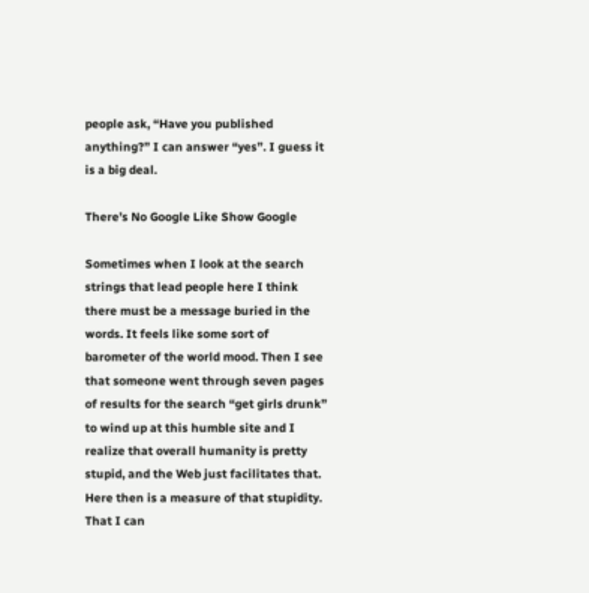people ask, “Have you published anything?” I can answer “yes”. I guess it is a big deal.

There’s No Google Like Show Google

Sometimes when I look at the search strings that lead people here I think there must be a message buried in the words. It feels like some sort of barometer of the world mood. Then I see that someone went through seven pages of results for the search “get girls drunk” to wind up at this humble site and I realize that overall humanity is pretty stupid, and the Web just facilitates that. Here then is a measure of that stupidity. That I can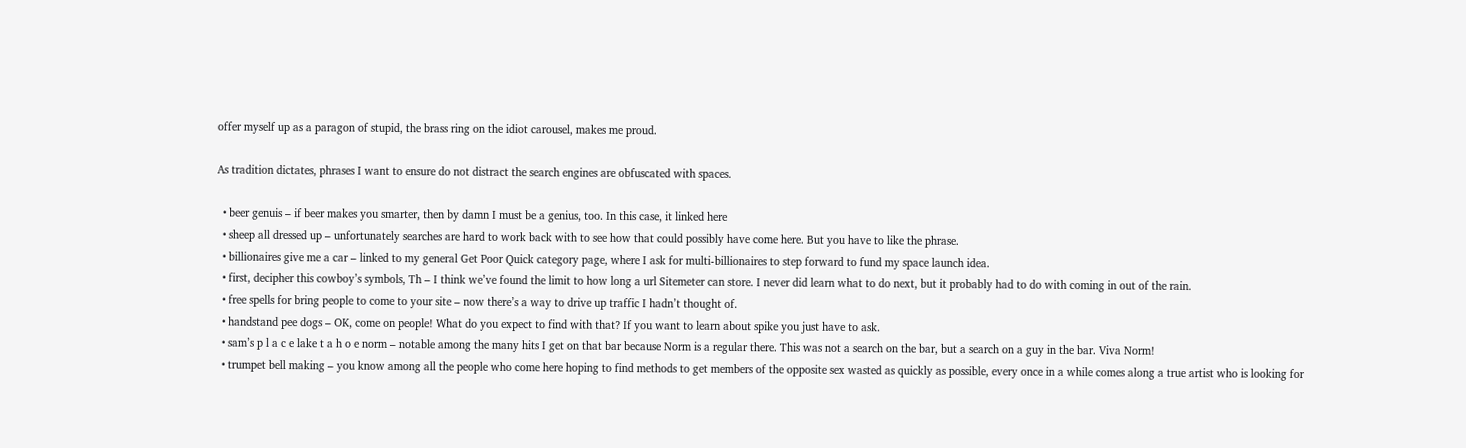offer myself up as a paragon of stupid, the brass ring on the idiot carousel, makes me proud.

As tradition dictates, phrases I want to ensure do not distract the search engines are obfuscated with spaces.

  • beer genuis – if beer makes you smarter, then by damn I must be a genius, too. In this case, it linked here
  • sheep all dressed up – unfortunately searches are hard to work back with to see how that could possibly have come here. But you have to like the phrase.
  • billionaires give me a car – linked to my general Get Poor Quick category page, where I ask for multi-billionaires to step forward to fund my space launch idea.
  • first, decipher this cowboy’s symbols, Th – I think we’ve found the limit to how long a url Sitemeter can store. I never did learn what to do next, but it probably had to do with coming in out of the rain.
  • free spells for bring people to come to your site – now there’s a way to drive up traffic I hadn’t thought of.
  • handstand pee dogs – OK, come on people! What do you expect to find with that? If you want to learn about spike you just have to ask.
  • sam’s p l a c e lake t a h o e norm – notable among the many hits I get on that bar because Norm is a regular there. This was not a search on the bar, but a search on a guy in the bar. Viva Norm!
  • trumpet bell making – you know among all the people who come here hoping to find methods to get members of the opposite sex wasted as quickly as possible, every once in a while comes along a true artist who is looking for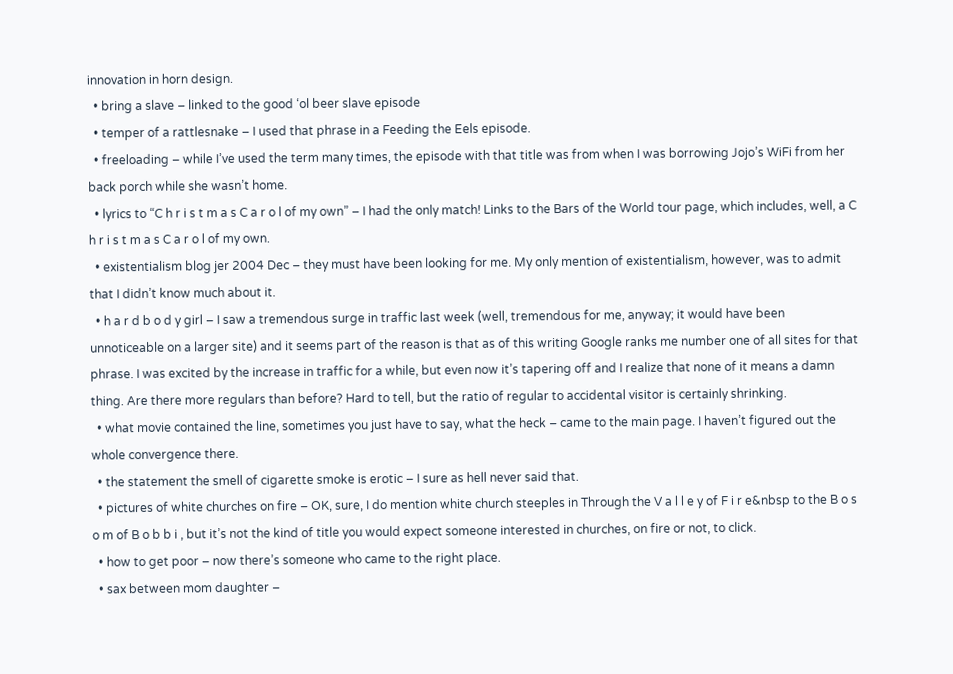innovation in horn design.
  • bring a slave – linked to the good ‘ol beer slave episode
  • temper of a rattlesnake – I used that phrase in a Feeding the Eels episode.
  • freeloading – while I’ve used the term many times, the episode with that title was from when I was borrowing Jojo’s WiFi from her back porch while she wasn’t home.
  • lyrics to “C h r i s t m a s C a r o l of my own” – I had the only match! Links to the Bars of the World tour page, which includes, well, a C h r i s t m a s C a r o l of my own.
  • existentialism blog jer 2004 Dec – they must have been looking for me. My only mention of existentialism, however, was to admit that I didn’t know much about it.
  • h a r d b o d y girl – I saw a tremendous surge in traffic last week (well, tremendous for me, anyway; it would have been unnoticeable on a larger site) and it seems part of the reason is that as of this writing Google ranks me number one of all sites for that phrase. I was excited by the increase in traffic for a while, but even now it’s tapering off and I realize that none of it means a damn thing. Are there more regulars than before? Hard to tell, but the ratio of regular to accidental visitor is certainly shrinking.
  • what movie contained the line, sometimes you just have to say, what the heck – came to the main page. I haven’t figured out the whole convergence there.
  • the statement the smell of cigarette smoke is erotic – I sure as hell never said that.
  • pictures of white churches on fire – OK, sure, I do mention white church steeples in Through the V a l l e y of F i r e&nbsp to the B o s o m of B o b b i , but it’s not the kind of title you would expect someone interested in churches, on fire or not, to click.
  • how to get poor – now there’s someone who came to the right place.
  • sax between mom daughter –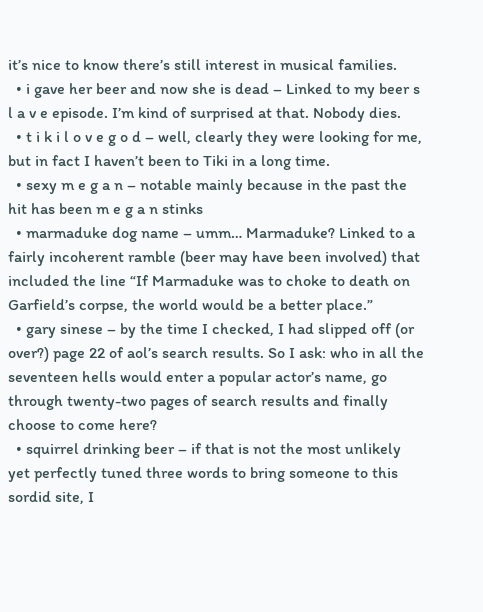it’s nice to know there’s still interest in musical families.
  • i gave her beer and now she is dead – Linked to my beer s l a v e episode. I’m kind of surprised at that. Nobody dies.
  • t i k i l o v e g o d – well, clearly they were looking for me, but in fact I haven’t been to Tiki in a long time.
  • sexy m e g a n – notable mainly because in the past the hit has been m e g a n stinks
  • marmaduke dog name – umm… Marmaduke? Linked to a fairly incoherent ramble (beer may have been involved) that included the line “If Marmaduke was to choke to death on Garfield’s corpse, the world would be a better place.”
  • gary sinese – by the time I checked, I had slipped off (or over?) page 22 of aol’s search results. So I ask: who in all the seventeen hells would enter a popular actor’s name, go through twenty-two pages of search results and finally choose to come here?
  • squirrel drinking beer – if that is not the most unlikely yet perfectly tuned three words to bring someone to this sordid site, I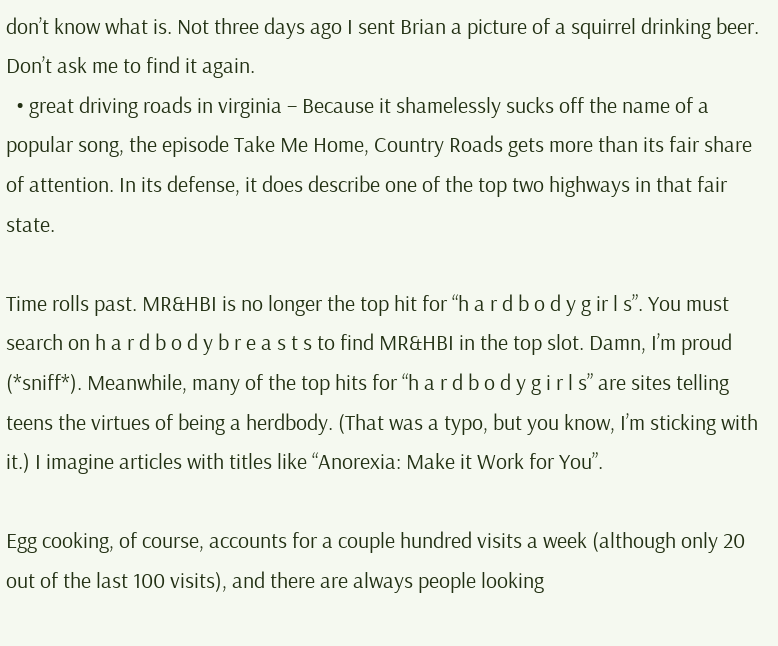don’t know what is. Not three days ago I sent Brian a picture of a squirrel drinking beer. Don’t ask me to find it again.
  • great driving roads in virginia – Because it shamelessly sucks off the name of a popular song, the episode Take Me Home, Country Roads gets more than its fair share of attention. In its defense, it does describe one of the top two highways in that fair state.

Time rolls past. MR&HBI is no longer the top hit for “h a r d b o d y g ir l s”. You must search on h a r d b o d y b r e a s t s to find MR&HBI in the top slot. Damn, I’m proud (*sniff*). Meanwhile, many of the top hits for “h a r d b o d y g i r l s” are sites telling teens the virtues of being a herdbody. (That was a typo, but you know, I’m sticking with it.) I imagine articles with titles like “Anorexia: Make it Work for You”.

Egg cooking, of course, accounts for a couple hundred visits a week (although only 20 out of the last 100 visits), and there are always people looking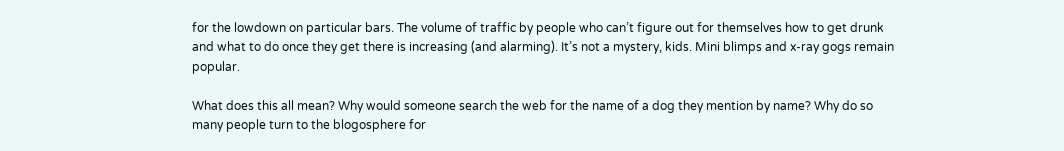for the lowdown on particular bars. The volume of traffic by people who can’t figure out for themselves how to get drunk and what to do once they get there is increasing (and alarming). It’s not a mystery, kids. Mini blimps and x-ray gogs remain popular.

What does this all mean? Why would someone search the web for the name of a dog they mention by name? Why do so many people turn to the blogosphere for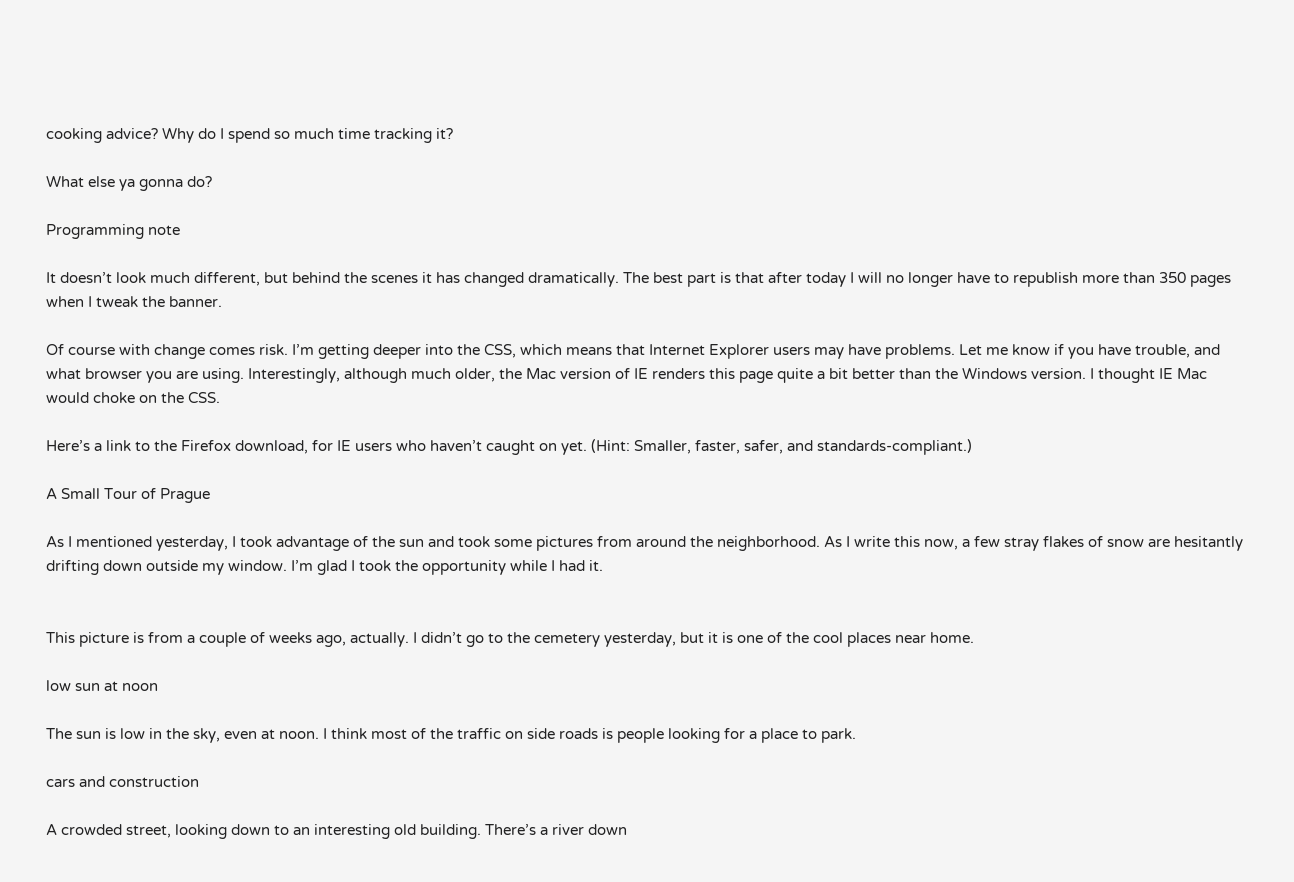cooking advice? Why do I spend so much time tracking it?

What else ya gonna do?

Programming note

It doesn’t look much different, but behind the scenes it has changed dramatically. The best part is that after today I will no longer have to republish more than 350 pages when I tweak the banner.

Of course with change comes risk. I’m getting deeper into the CSS, which means that Internet Explorer users may have problems. Let me know if you have trouble, and what browser you are using. Interestingly, although much older, the Mac version of IE renders this page quite a bit better than the Windows version. I thought IE Mac would choke on the CSS.

Here’s a link to the Firefox download, for IE users who haven’t caught on yet. (Hint: Smaller, faster, safer, and standards-compliant.)

A Small Tour of Prague

As I mentioned yesterday, I took advantage of the sun and took some pictures from around the neighborhood. As I write this now, a few stray flakes of snow are hesitantly drifting down outside my window. I’m glad I took the opportunity while I had it.


This picture is from a couple of weeks ago, actually. I didn’t go to the cemetery yesterday, but it is one of the cool places near home.

low sun at noon

The sun is low in the sky, even at noon. I think most of the traffic on side roads is people looking for a place to park.

cars and construction

A crowded street, looking down to an interesting old building. There’s a river down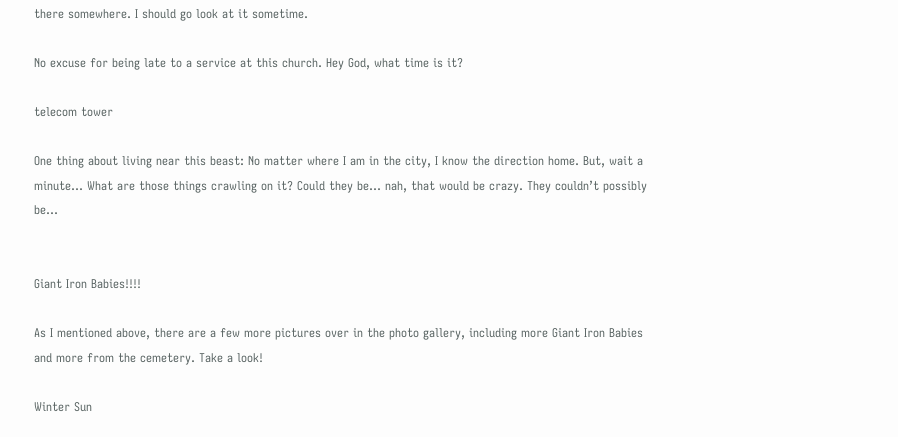there somewhere. I should go look at it sometime.

No excuse for being late to a service at this church. Hey God, what time is it?

telecom tower

One thing about living near this beast: No matter where I am in the city, I know the direction home. But, wait a minute… What are those things crawling on it? Could they be… nah, that would be crazy. They couldn’t possibly be…


Giant Iron Babies!!!!

As I mentioned above, there are a few more pictures over in the photo gallery, including more Giant Iron Babies and more from the cemetery. Take a look!

Winter Sun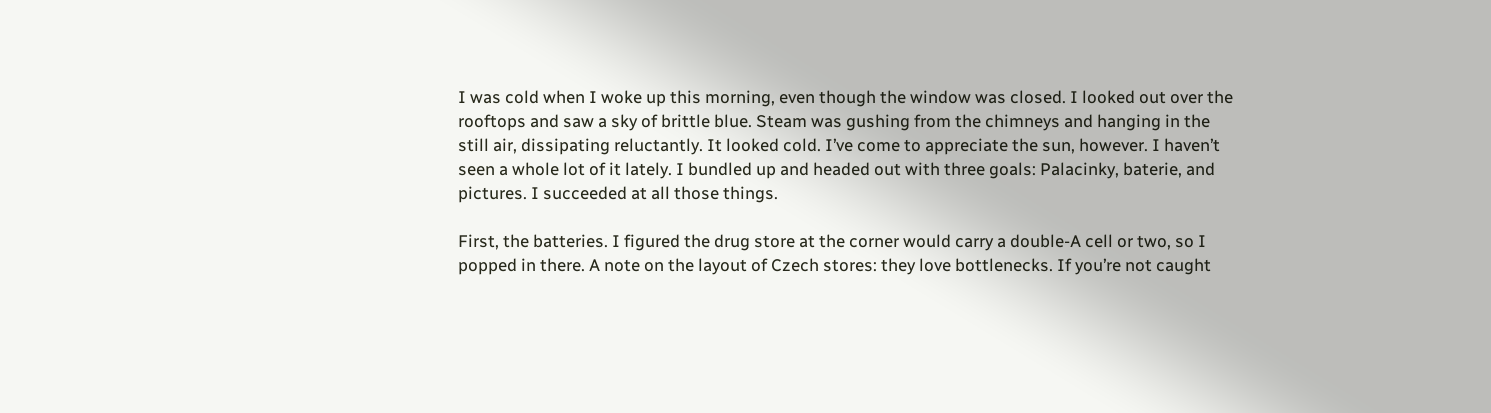I was cold when I woke up this morning, even though the window was closed. I looked out over the rooftops and saw a sky of brittle blue. Steam was gushing from the chimneys and hanging in the still air, dissipating reluctantly. It looked cold. I’ve come to appreciate the sun, however. I haven’t seen a whole lot of it lately. I bundled up and headed out with three goals: Palacinky, baterie, and pictures. I succeeded at all those things.

First, the batteries. I figured the drug store at the corner would carry a double-A cell or two, so I popped in there. A note on the layout of Czech stores: they love bottlenecks. If you’re not caught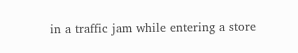in a traffic jam while entering a store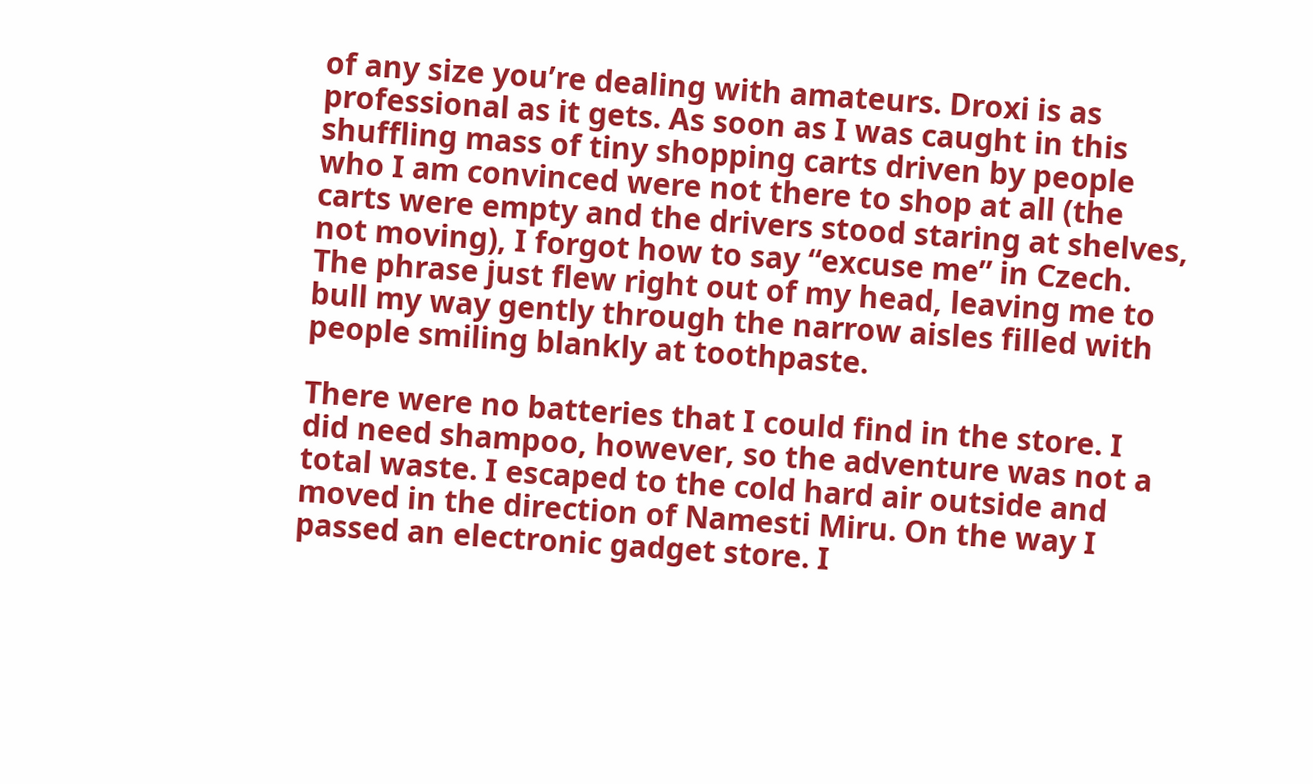of any size you’re dealing with amateurs. Droxi is as professional as it gets. As soon as I was caught in this shuffling mass of tiny shopping carts driven by people who I am convinced were not there to shop at all (the carts were empty and the drivers stood staring at shelves, not moving), I forgot how to say “excuse me” in Czech. The phrase just flew right out of my head, leaving me to bull my way gently through the narrow aisles filled with people smiling blankly at toothpaste.

There were no batteries that I could find in the store. I did need shampoo, however, so the adventure was not a total waste. I escaped to the cold hard air outside and moved in the direction of Namesti Miru. On the way I passed an electronic gadget store. I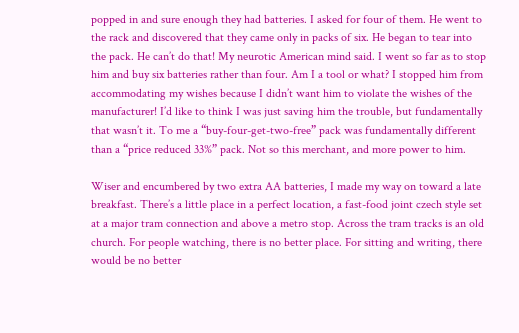popped in and sure enough they had batteries. I asked for four of them. He went to the rack and discovered that they came only in packs of six. He began to tear into the pack. He can’t do that! My neurotic American mind said. I went so far as to stop him and buy six batteries rather than four. Am I a tool or what? I stopped him from accommodating my wishes because I didn’t want him to violate the wishes of the manufacturer! I’d like to think I was just saving him the trouble, but fundamentally that wasn’t it. To me a “buy-four-get-two-free” pack was fundamentally different than a “price reduced 33%” pack. Not so this merchant, and more power to him.

Wiser and encumbered by two extra AA batteries, I made my way on toward a late breakfast. There’s a little place in a perfect location, a fast-food joint czech style set at a major tram connection and above a metro stop. Across the tram tracks is an old church. For people watching, there is no better place. For sitting and writing, there would be no better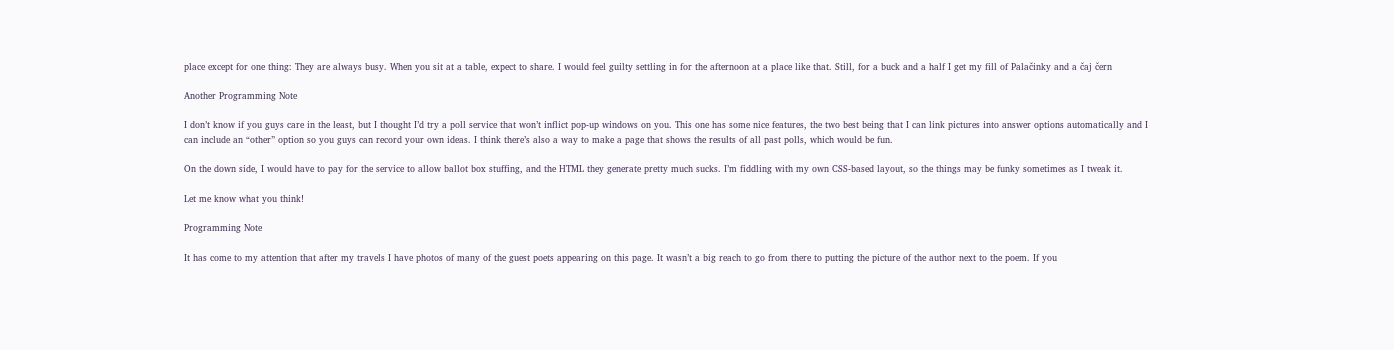place except for one thing: They are always busy. When you sit at a table, expect to share. I would feel guilty settling in for the afternoon at a place like that. Still, for a buck and a half I get my fill of Palačinky and a čaj čern

Another Programming Note

I don’t know if you guys care in the least, but I thought I’d try a poll service that won’t inflict pop-up windows on you. This one has some nice features, the two best being that I can link pictures into answer options automatically and I can include an “other” option so you guys can record your own ideas. I think there’s also a way to make a page that shows the results of all past polls, which would be fun.

On the down side, I would have to pay for the service to allow ballot box stuffing, and the HTML they generate pretty much sucks. I’m fiddling with my own CSS-based layout, so the things may be funky sometimes as I tweak it.

Let me know what you think!

Programming Note

It has come to my attention that after my travels I have photos of many of the guest poets appearing on this page. It wasn’t a big reach to go from there to putting the picture of the author next to the poem. If you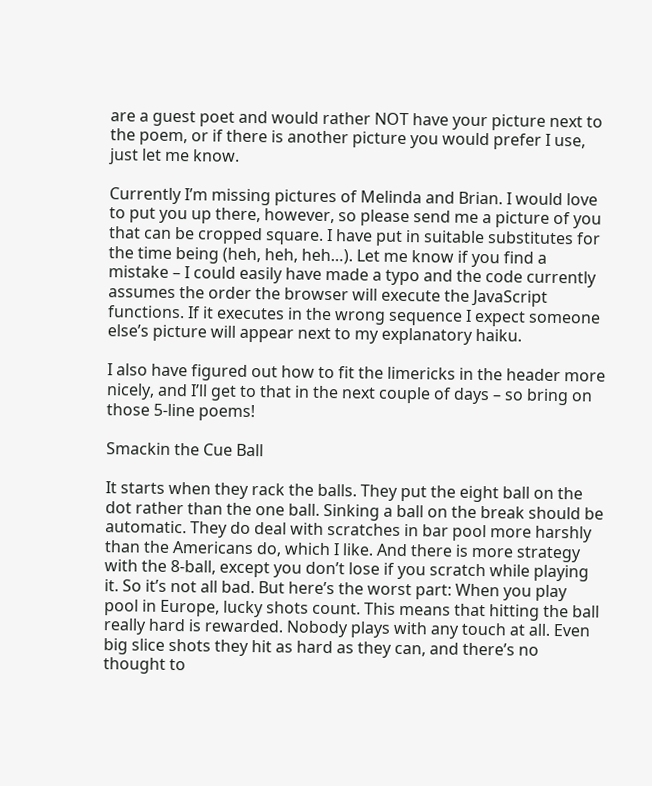are a guest poet and would rather NOT have your picture next to the poem, or if there is another picture you would prefer I use, just let me know.

Currently I’m missing pictures of Melinda and Brian. I would love to put you up there, however, so please send me a picture of you that can be cropped square. I have put in suitable substitutes for the time being (heh, heh, heh…). Let me know if you find a mistake – I could easily have made a typo and the code currently assumes the order the browser will execute the JavaScript functions. If it executes in the wrong sequence I expect someone else’s picture will appear next to my explanatory haiku.

I also have figured out how to fit the limericks in the header more nicely, and I’ll get to that in the next couple of days – so bring on those 5-line poems!

Smackin the Cue Ball

It starts when they rack the balls. They put the eight ball on the dot rather than the one ball. Sinking a ball on the break should be automatic. They do deal with scratches in bar pool more harshly than the Americans do, which I like. And there is more strategy with the 8-ball, except you don’t lose if you scratch while playing it. So it’s not all bad. But here’s the worst part: When you play pool in Europe, lucky shots count. This means that hitting the ball really hard is rewarded. Nobody plays with any touch at all. Even big slice shots they hit as hard as they can, and there’s no thought to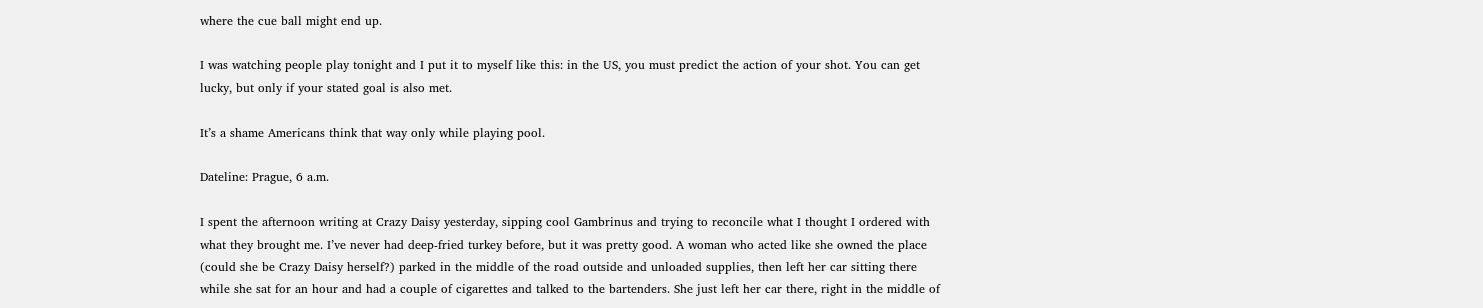where the cue ball might end up.

I was watching people play tonight and I put it to myself like this: in the US, you must predict the action of your shot. You can get lucky, but only if your stated goal is also met.

It’s a shame Americans think that way only while playing pool.

Dateline: Prague, 6 a.m.

I spent the afternoon writing at Crazy Daisy yesterday, sipping cool Gambrinus and trying to reconcile what I thought I ordered with what they brought me. I’ve never had deep-fried turkey before, but it was pretty good. A woman who acted like she owned the place (could she be Crazy Daisy herself?) parked in the middle of the road outside and unloaded supplies, then left her car sitting there while she sat for an hour and had a couple of cigarettes and talked to the bartenders. She just left her car there, right in the middle of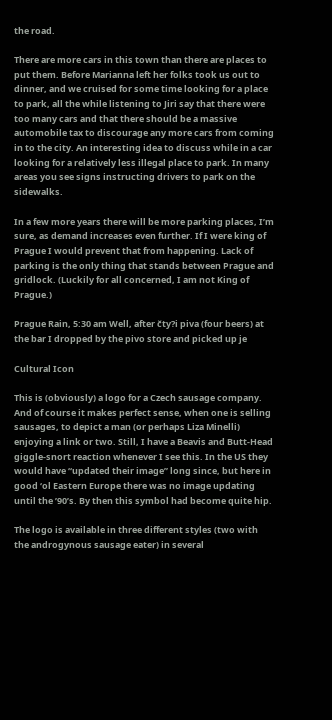the road.

There are more cars in this town than there are places to put them. Before Marianna left her folks took us out to dinner, and we cruised for some time looking for a place to park, all the while listening to Jiri say that there were too many cars and that there should be a massive automobile tax to discourage any more cars from coming in to the city. An interesting idea to discuss while in a car looking for a relatively less illegal place to park. In many areas you see signs instructing drivers to park on the sidewalks.

In a few more years there will be more parking places, I’m sure, as demand increases even further. If I were king of Prague I would prevent that from happening. Lack of parking is the only thing that stands between Prague and gridlock. (Luckily for all concerned, I am not King of Prague.)

Prague Rain, 5:30 am Well, after čty?i piva (four beers) at the bar I dropped by the pivo store and picked up je

Cultural Icon

This is (obviously) a logo for a Czech sausage company. And of course it makes perfect sense, when one is selling sausages, to depict a man (or perhaps Liza Minelli) enjoying a link or two. Still, I have a Beavis and Butt-Head giggle-snort reaction whenever I see this. In the US they would have “updated their image” long since, but here in good ‘ol Eastern Europe there was no image updating until the ’90’s. By then this symbol had become quite hip.

The logo is available in three different styles (two with the androgynous sausage eater) in several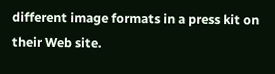different image formats in a press kit on their Web site.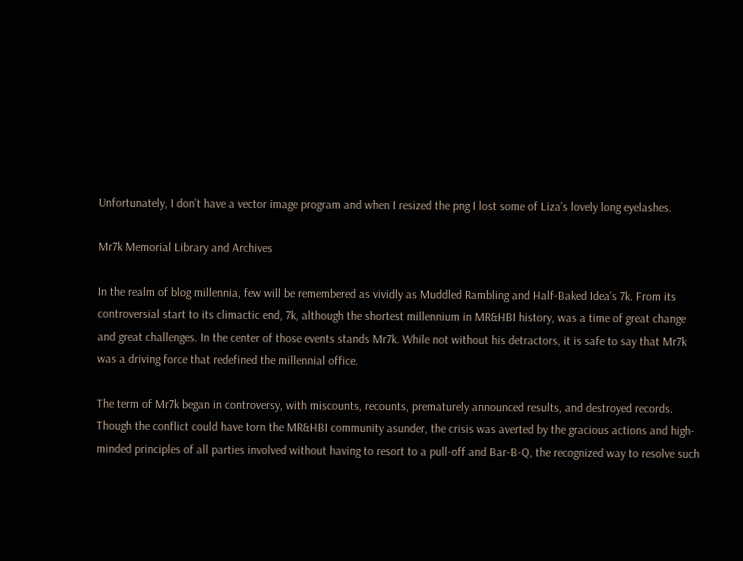Unfortunately, I don’t have a vector image program and when I resized the png I lost some of Liza’s lovely long eyelashes.

Mr7k Memorial Library and Archives

In the realm of blog millennia, few will be remembered as vividly as Muddled Rambling and Half-Baked Idea’s 7k. From its controversial start to its climactic end, 7k, although the shortest millennium in MR&HBI history, was a time of great change and great challenges. In the center of those events stands Mr7k. While not without his detractors, it is safe to say that Mr7k was a driving force that redefined the millennial office.

The term of Mr7k began in controversy, with miscounts, recounts, prematurely announced results, and destroyed records. Though the conflict could have torn the MR&HBI community asunder, the crisis was averted by the gracious actions and high-minded principles of all parties involved without having to resort to a pull-off and Bar-B-Q, the recognized way to resolve such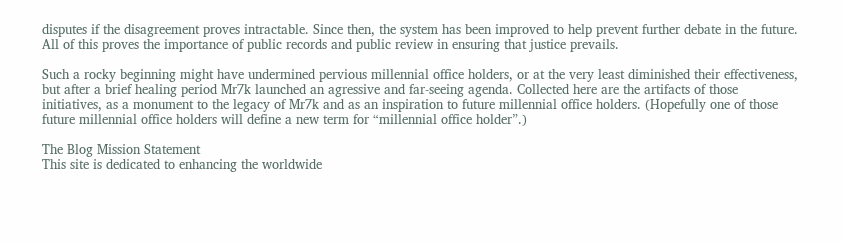disputes if the disagreement proves intractable. Since then, the system has been improved to help prevent further debate in the future. All of this proves the importance of public records and public review in ensuring that justice prevails.

Such a rocky beginning might have undermined pervious millennial office holders, or at the very least diminished their effectiveness, but after a brief healing period Mr7k launched an agressive and far-seeing agenda. Collected here are the artifacts of those initiatives, as a monument to the legacy of Mr7k and as an inspiration to future millennial office holders. (Hopefully one of those future millennial office holders will define a new term for “millennial office holder”.)

The Blog Mission Statement
This site is dedicated to enhancing the worldwide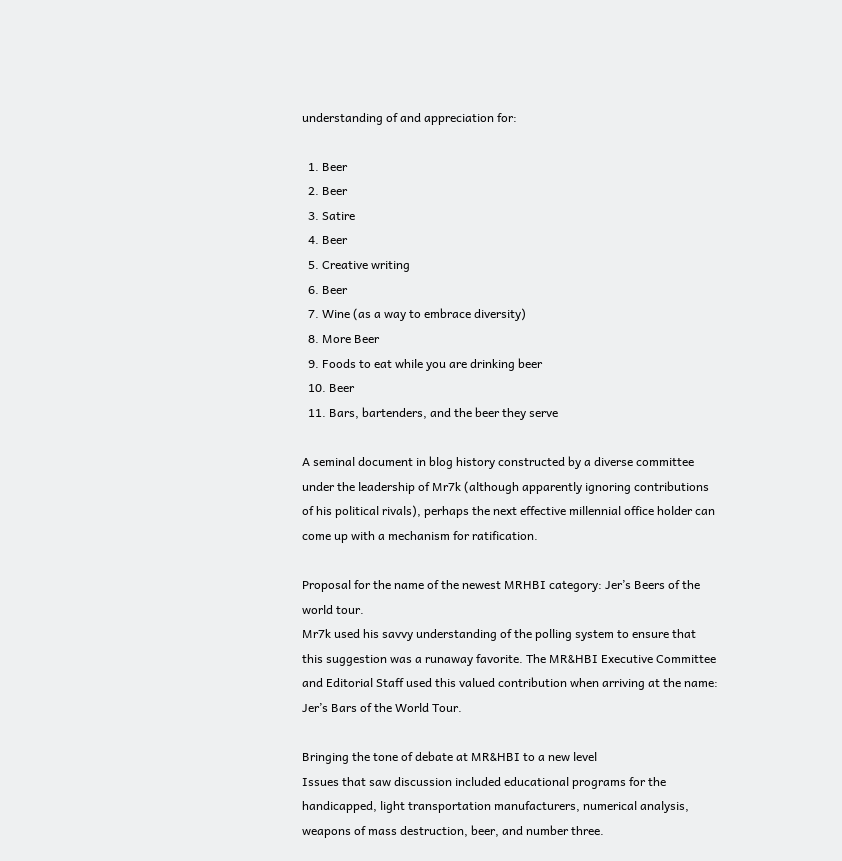understanding of and appreciation for:

  1. Beer
  2. Beer
  3. Satire
  4. Beer
  5. Creative writing
  6. Beer
  7. Wine (as a way to embrace diversity)
  8. More Beer
  9. Foods to eat while you are drinking beer
  10. Beer
  11. Bars, bartenders, and the beer they serve

A seminal document in blog history constructed by a diverse committee under the leadership of Mr7k (although apparently ignoring contributions of his political rivals), perhaps the next effective millennial office holder can come up with a mechanism for ratification.

Proposal for the name of the newest MRHBI category: Jer’s Beers of the world tour.
Mr7k used his savvy understanding of the polling system to ensure that this suggestion was a runaway favorite. The MR&HBI Executive Committee and Editorial Staff used this valued contribution when arriving at the name: Jer’s Bars of the World Tour.

Bringing the tone of debate at MR&HBI to a new level
Issues that saw discussion included educational programs for the handicapped, light transportation manufacturers, numerical analysis, weapons of mass destruction, beer, and number three.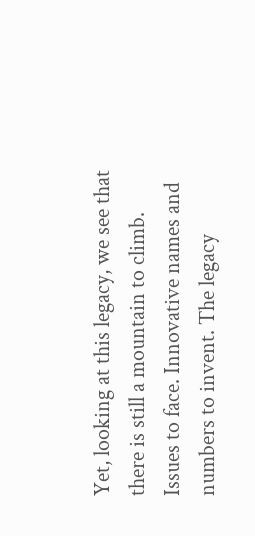Yet, looking at this legacy, we see that there is still a mountain to climb. Issues to face. Innovative names and numbers to invent. The legacy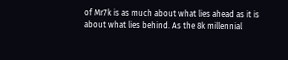of Mr7k is as much about what lies ahead as it is about what lies behind. As the 8k millennial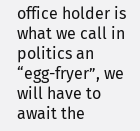office holder is what we call in politics an “egg-fryer”, we will have to await the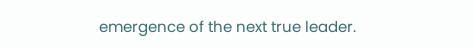emergence of the next true leader.